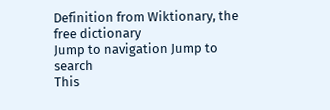Definition from Wiktionary, the free dictionary
Jump to navigation Jump to search
This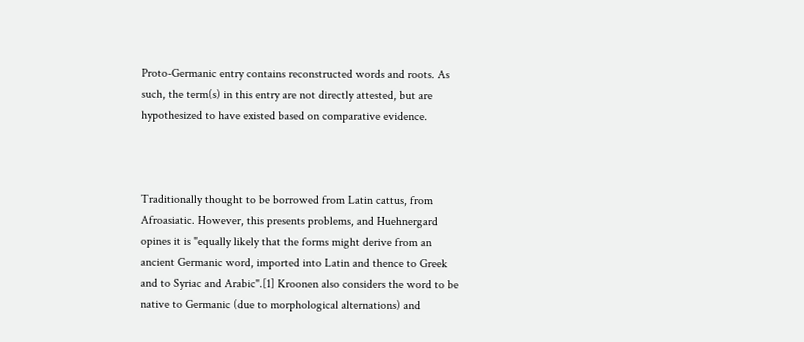Proto-Germanic entry contains reconstructed words and roots. As such, the term(s) in this entry are not directly attested, but are hypothesized to have existed based on comparative evidence.



Traditionally thought to be borrowed from Latin cattus, from Afroasiatic. However, this presents problems, and Huehnergard opines it is "equally likely that the forms might derive from an ancient Germanic word, imported into Latin and thence to Greek and to Syriac and Arabic".[1] Kroonen also considers the word to be native to Germanic (due to morphological alternations) and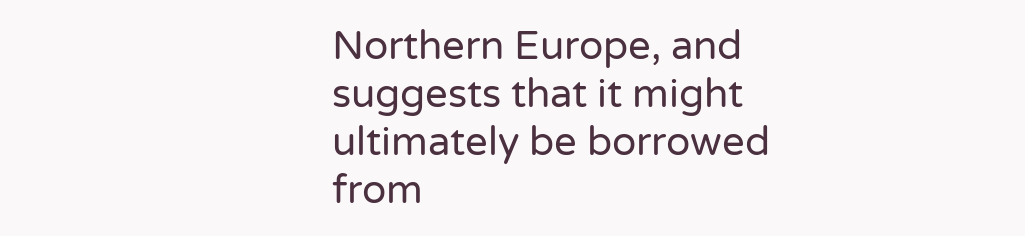Northern Europe, and suggests that it might ultimately be borrowed from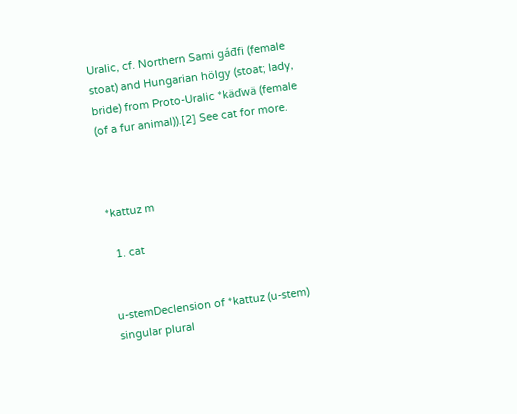Uralic, cf. Northern Sami gáđfi (female stoat) and Hungarian hölgy (stoat; lady, bride) from Proto-Uralic *käďwä (female (of a fur animal)).[2] See cat for more.



*kattuz m

  1. cat


u-stemDeclension of *kattuz (u-stem)
singular plural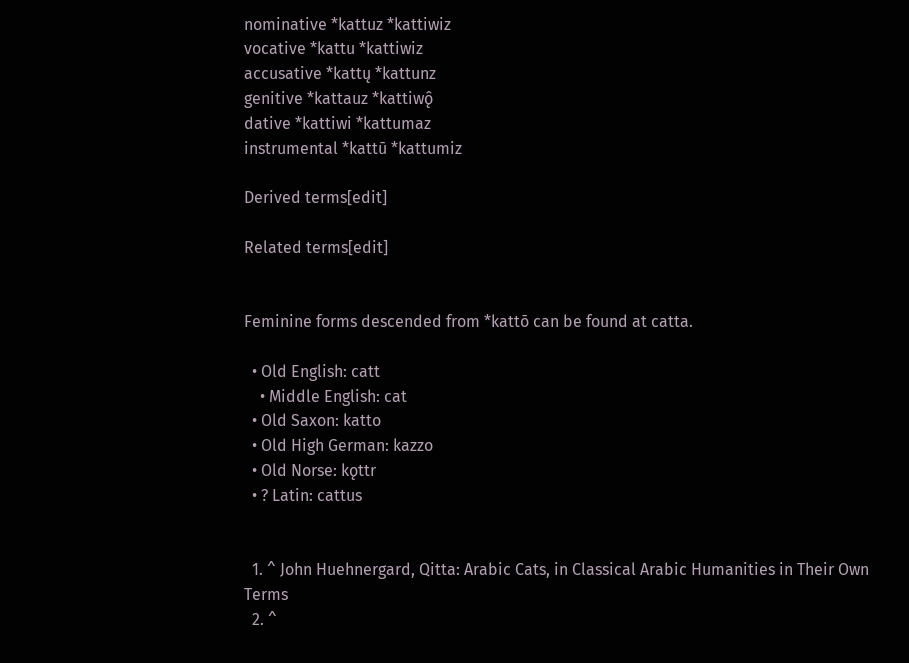nominative *kattuz *kattiwiz
vocative *kattu *kattiwiz
accusative *kattų *kattunz
genitive *kattauz *kattiwǫ̂
dative *kattiwi *kattumaz
instrumental *kattū *kattumiz

Derived terms[edit]

Related terms[edit]


Feminine forms descended from *kattō can be found at catta.

  • Old English: catt
    • Middle English: cat
  • Old Saxon: katto
  • Old High German: kazzo
  • Old Norse: kǫttr
  • ? Latin: cattus


  1. ^ John Huehnergard, Qitta: Arabic Cats, in Classical Arabic Humanities in Their Own Terms
  2. ^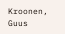Kroonen, Guus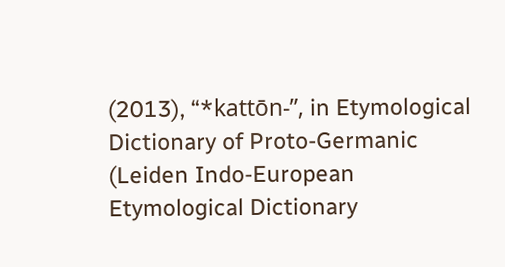(2013), “*kattōn-”, in Etymological Dictionary of Proto-Germanic (Leiden Indo-European Etymological Dictionary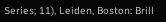Series; 11), Leiden, Boston: Brill